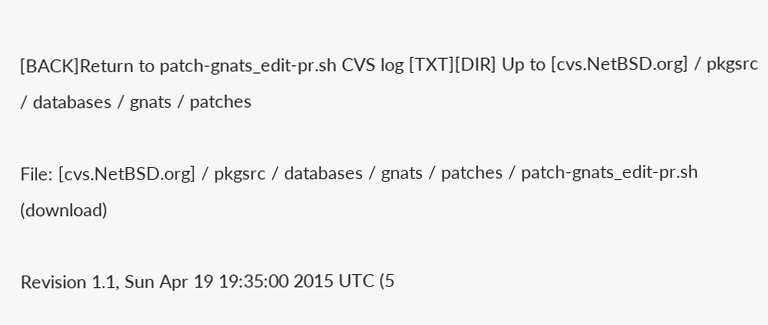[BACK]Return to patch-gnats_edit-pr.sh CVS log [TXT][DIR] Up to [cvs.NetBSD.org] / pkgsrc / databases / gnats / patches

File: [cvs.NetBSD.org] / pkgsrc / databases / gnats / patches / patch-gnats_edit-pr.sh (download)

Revision 1.1, Sun Apr 19 19:35:00 2015 UTC (5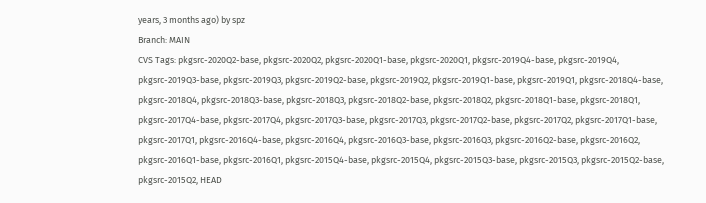years, 3 months ago) by spz
Branch: MAIN
CVS Tags: pkgsrc-2020Q2-base, pkgsrc-2020Q2, pkgsrc-2020Q1-base, pkgsrc-2020Q1, pkgsrc-2019Q4-base, pkgsrc-2019Q4, pkgsrc-2019Q3-base, pkgsrc-2019Q3, pkgsrc-2019Q2-base, pkgsrc-2019Q2, pkgsrc-2019Q1-base, pkgsrc-2019Q1, pkgsrc-2018Q4-base, pkgsrc-2018Q4, pkgsrc-2018Q3-base, pkgsrc-2018Q3, pkgsrc-2018Q2-base, pkgsrc-2018Q2, pkgsrc-2018Q1-base, pkgsrc-2018Q1, pkgsrc-2017Q4-base, pkgsrc-2017Q4, pkgsrc-2017Q3-base, pkgsrc-2017Q3, pkgsrc-2017Q2-base, pkgsrc-2017Q2, pkgsrc-2017Q1-base, pkgsrc-2017Q1, pkgsrc-2016Q4-base, pkgsrc-2016Q4, pkgsrc-2016Q3-base, pkgsrc-2016Q3, pkgsrc-2016Q2-base, pkgsrc-2016Q2, pkgsrc-2016Q1-base, pkgsrc-2016Q1, pkgsrc-2015Q4-base, pkgsrc-2015Q4, pkgsrc-2015Q3-base, pkgsrc-2015Q3, pkgsrc-2015Q2-base, pkgsrc-2015Q2, HEAD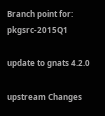Branch point for: pkgsrc-2015Q1

update to gnats 4.2.0

upstream Changes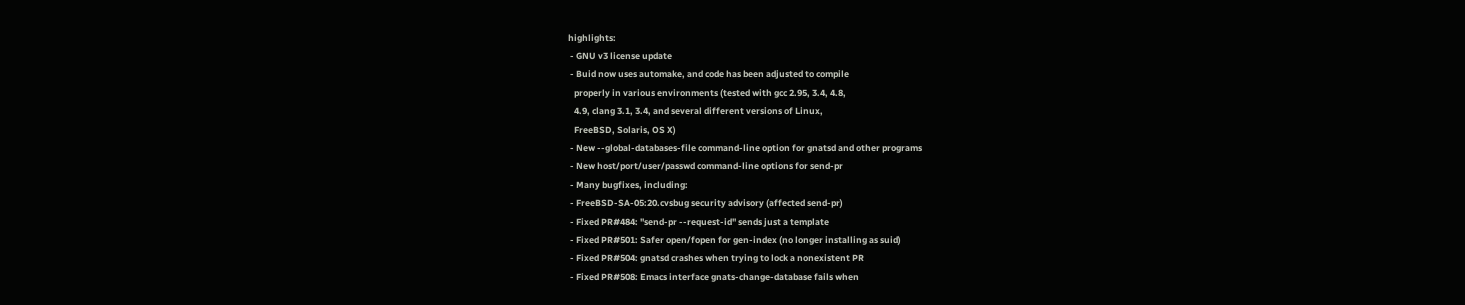highlights:
 - GNU v3 license update
 - Buid now uses automake, and code has been adjusted to compile
   properly in various environments (tested with gcc 2.95, 3.4, 4.8,
   4.9, clang 3.1, 3.4, and several different versions of Linux,
   FreeBSD, Solaris, OS X)
 - New --global-databases-file command-line option for gnatsd and other programs
 - New host/port/user/passwd command-line options for send-pr
 - Many bugfixes, including:
 - FreeBSD-SA-05:20.cvsbug security advisory (affected send-pr)
 - Fixed PR#484: "send-pr --request-id" sends just a template
 - Fixed PR#501: Safer open/fopen for gen-index (no longer installing as suid)
 - Fixed PR#504: gnatsd crashes when trying to lock a nonexistent PR
 - Fixed PR#508: Emacs interface gnats-change-database fails when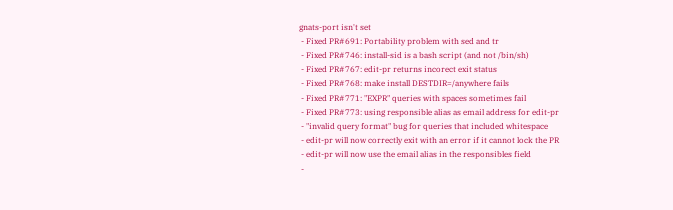gnats-port isn't set
 - Fixed PR#691: Portability problem with sed and tr
 - Fixed PR#746: install-sid is a bash script (and not /bin/sh)
 - Fixed PR#767: edit-pr returns incorect exit status
 - Fixed PR#768: make install DESTDIR=/anywhere fails
 - Fixed PR#771: "EXPR" queries with spaces sometimes fail
 - Fixed PR#773: using responsible alias as email address for edit-pr
 - "invalid query format" bug for queries that included whitespace
 - edit-pr will now correctly exit with an error if it cannot lock the PR
 - edit-pr will now use the email alias in the responsibles field
 -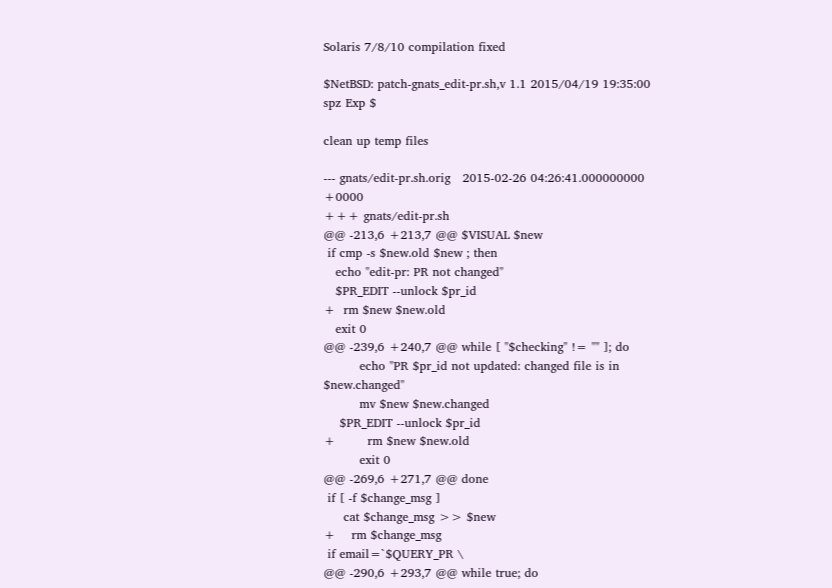Solaris 7/8/10 compilation fixed

$NetBSD: patch-gnats_edit-pr.sh,v 1.1 2015/04/19 19:35:00 spz Exp $

clean up temp files

--- gnats/edit-pr.sh.orig   2015-02-26 04:26:41.000000000 +0000
+++ gnats/edit-pr.sh
@@ -213,6 +213,7 @@ $VISUAL $new
 if cmp -s $new.old $new ; then
   echo "edit-pr: PR not changed"
   $PR_EDIT --unlock $pr_id
+  rm $new $new.old
   exit 0
@@ -239,6 +240,7 @@ while [ "$checking" != "" ]; do
         echo "PR $pr_id not updated: changed file is in $new.changed"
         mv $new $new.changed
    $PR_EDIT --unlock $pr_id
+        rm $new $new.old
         exit 0
@@ -269,6 +271,7 @@ done
 if [ -f $change_msg ]
     cat $change_msg >> $new
+    rm $change_msg
 if email=`$QUERY_PR \
@@ -290,6 +293,7 @@ while true; do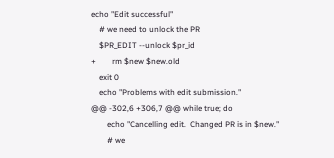echo "Edit successful"
    # we need to unlock the PR
    $PR_EDIT --unlock $pr_id
+        rm $new $new.old
    exit 0
    echo "Problems with edit submission."
@@ -302,6 +306,7 @@ while true; do
        echo "Cancelling edit.  Changed PR is in $new."
        # we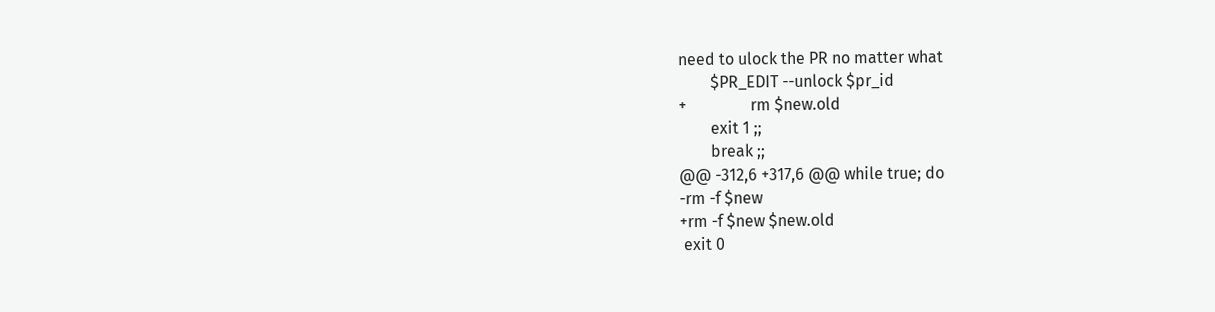need to ulock the PR no matter what
        $PR_EDIT --unlock $pr_id
+                rm $new.old
        exit 1 ;;
        break ;;
@@ -312,6 +317,6 @@ while true; do
-rm -f $new
+rm -f $new $new.old
 exit 0